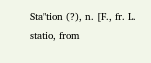Sta"tion (?), n. [F., fr. L. statio, from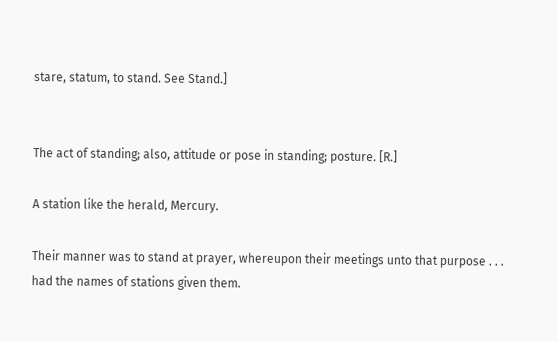stare, statum, to stand. See Stand.]


The act of standing; also, attitude or pose in standing; posture. [R.]

A station like the herald, Mercury.

Their manner was to stand at prayer, whereupon their meetings unto that purpose . . . had the names of stations given them.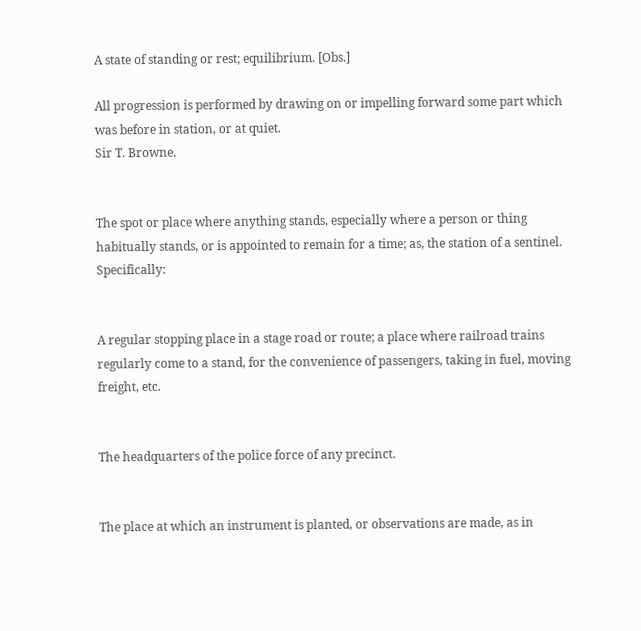A state of standing or rest; equilibrium. [Obs.]

All progression is performed by drawing on or impelling forward some part which was before in station, or at quiet.
Sir T. Browne.


The spot or place where anything stands, especially where a person or thing habitually stands, or is appointed to remain for a time; as, the station of a sentinel. Specifically:


A regular stopping place in a stage road or route; a place where railroad trains regularly come to a stand, for the convenience of passengers, taking in fuel, moving freight, etc.


The headquarters of the police force of any precinct.


The place at which an instrument is planted, or observations are made, as in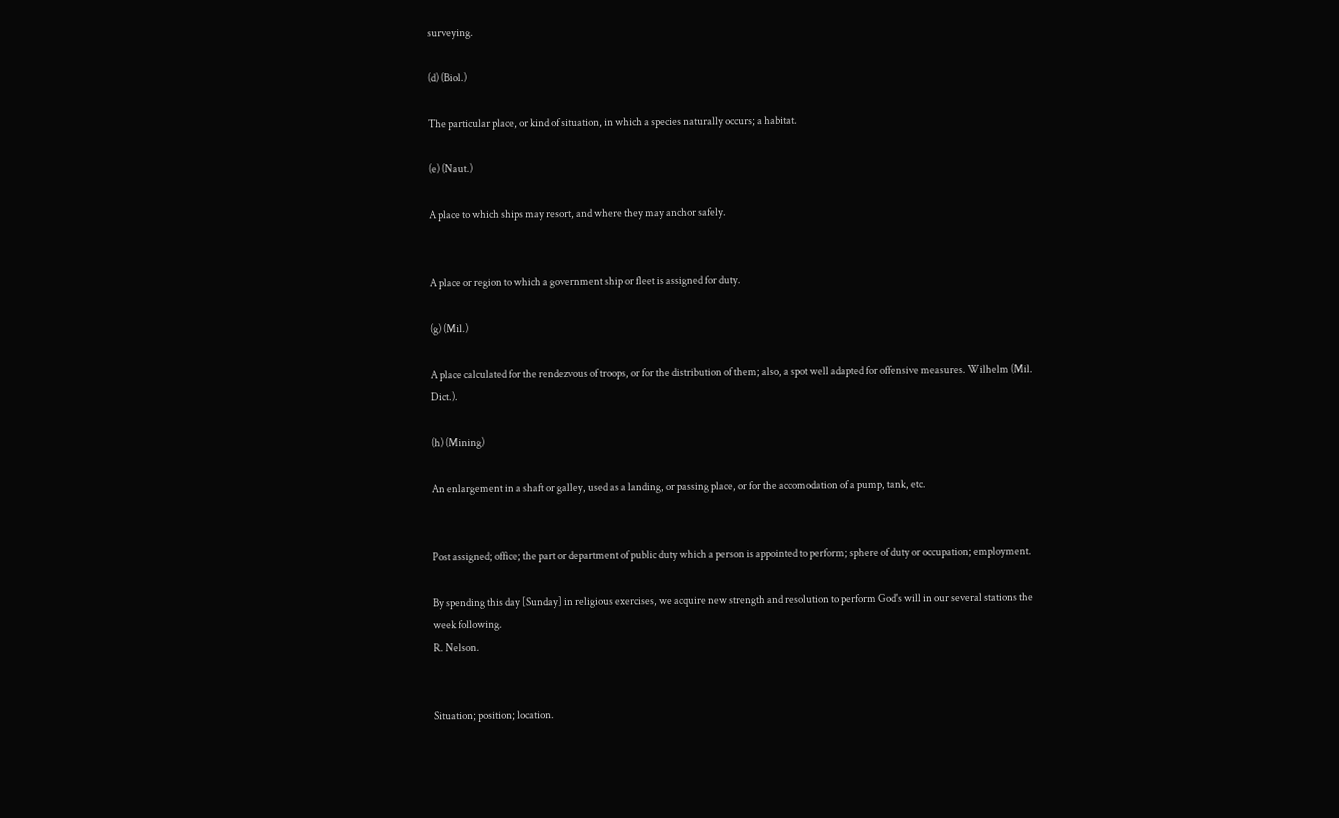surveying.

(d) (Biol.)

The particular place, or kind of situation, in which a species naturally occurs; a habitat.

(e) (Naut.)

A place to which ships may resort, and where they may anchor safely.


A place or region to which a government ship or fleet is assigned for duty.

(g) (Mil.)

A place calculated for the rendezvous of troops, or for the distribution of them; also, a spot well adapted for offensive measures. Wilhelm (Mil. Dict.).

(h) (Mining)

An enlargement in a shaft or galley, used as a landing, or passing place, or for the accomodation of a pump, tank, etc.


Post assigned; office; the part or department of public duty which a person is appointed to perform; sphere of duty or occupation; employment.

By spending this day [Sunday] in religious exercises, we acquire new strength and resolution to perform God's will in our several stations the week following.
R. Nelson.


Situation; position; location.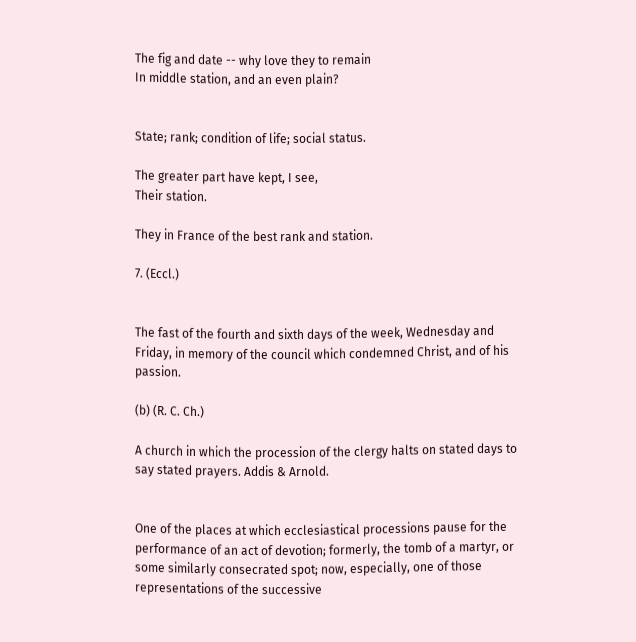The fig and date -- why love they to remain
In middle station, and an even plain?


State; rank; condition of life; social status.

The greater part have kept, I see,
Their station.

They in France of the best rank and station.

7. (Eccl.)


The fast of the fourth and sixth days of the week, Wednesday and Friday, in memory of the council which condemned Christ, and of his passion.

(b) (R. C. Ch.)

A church in which the procession of the clergy halts on stated days to say stated prayers. Addis & Arnold.


One of the places at which ecclesiastical processions pause for the performance of an act of devotion; formerly, the tomb of a martyr, or some similarly consecrated spot; now, especially, one of those representations of the successive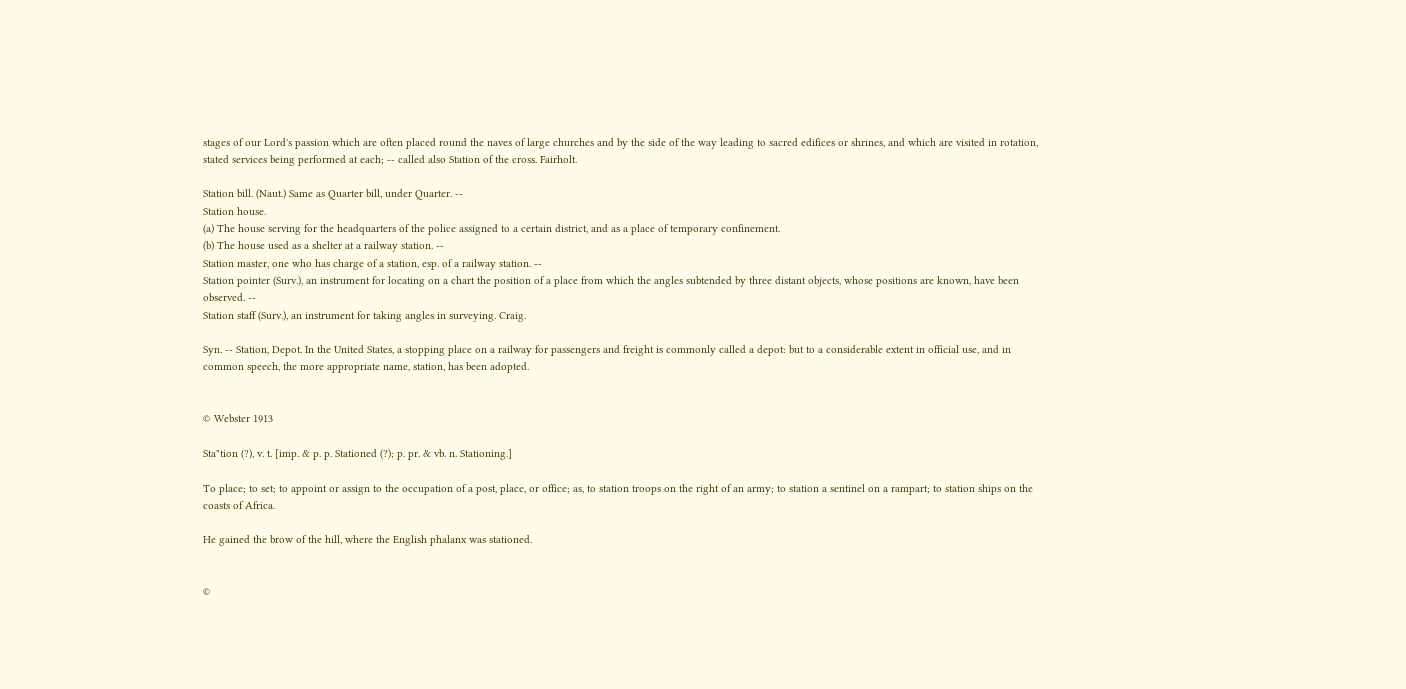stages of our Lord's passion which are often placed round the naves of large churches and by the side of the way leading to sacred edifices or shrines, and which are visited in rotation, stated services being performed at each; -- called also Station of the cross. Fairholt.

Station bill. (Naut.) Same as Quarter bill, under Quarter. --
Station house.
(a) The house serving for the headquarters of the police assigned to a certain district, and as a place of temporary confinement.
(b) The house used as a shelter at a railway station. --
Station master, one who has charge of a station, esp. of a railway station. --
Station pointer (Surv.), an instrument for locating on a chart the position of a place from which the angles subtended by three distant objects, whose positions are known, have been observed. --
Station staff (Surv.), an instrument for taking angles in surveying. Craig.

Syn. -- Station, Depot. In the United States, a stopping place on a railway for passengers and freight is commonly called a depot: but to a considerable extent in official use, and in common speech, the more appropriate name, station, has been adopted.


© Webster 1913

Sta"tion (?), v. t. [imp. & p. p. Stationed (?); p. pr. & vb. n. Stationing.]

To place; to set; to appoint or assign to the occupation of a post, place, or office; as, to station troops on the right of an army; to station a sentinel on a rampart; to station ships on the coasts of Africa.

He gained the brow of the hill, where the English phalanx was stationed.


©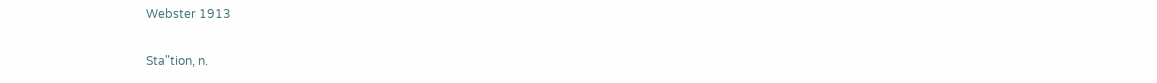Webster 1913

Sta"tion, n.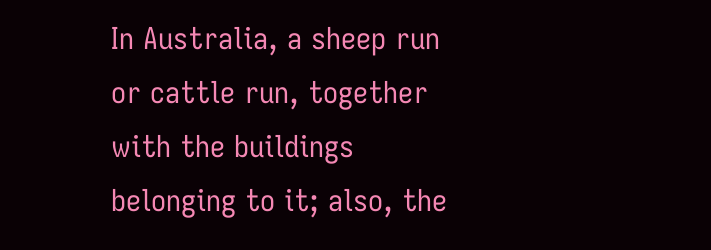In Australia, a sheep run or cattle run, together with the buildings belonging to it; also, the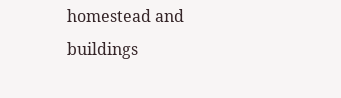homestead and buildings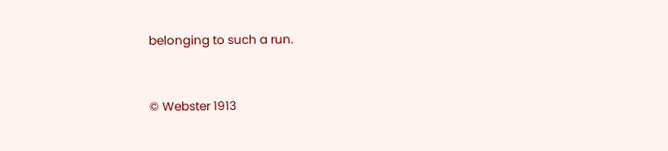belonging to such a run.


© Webster 1913